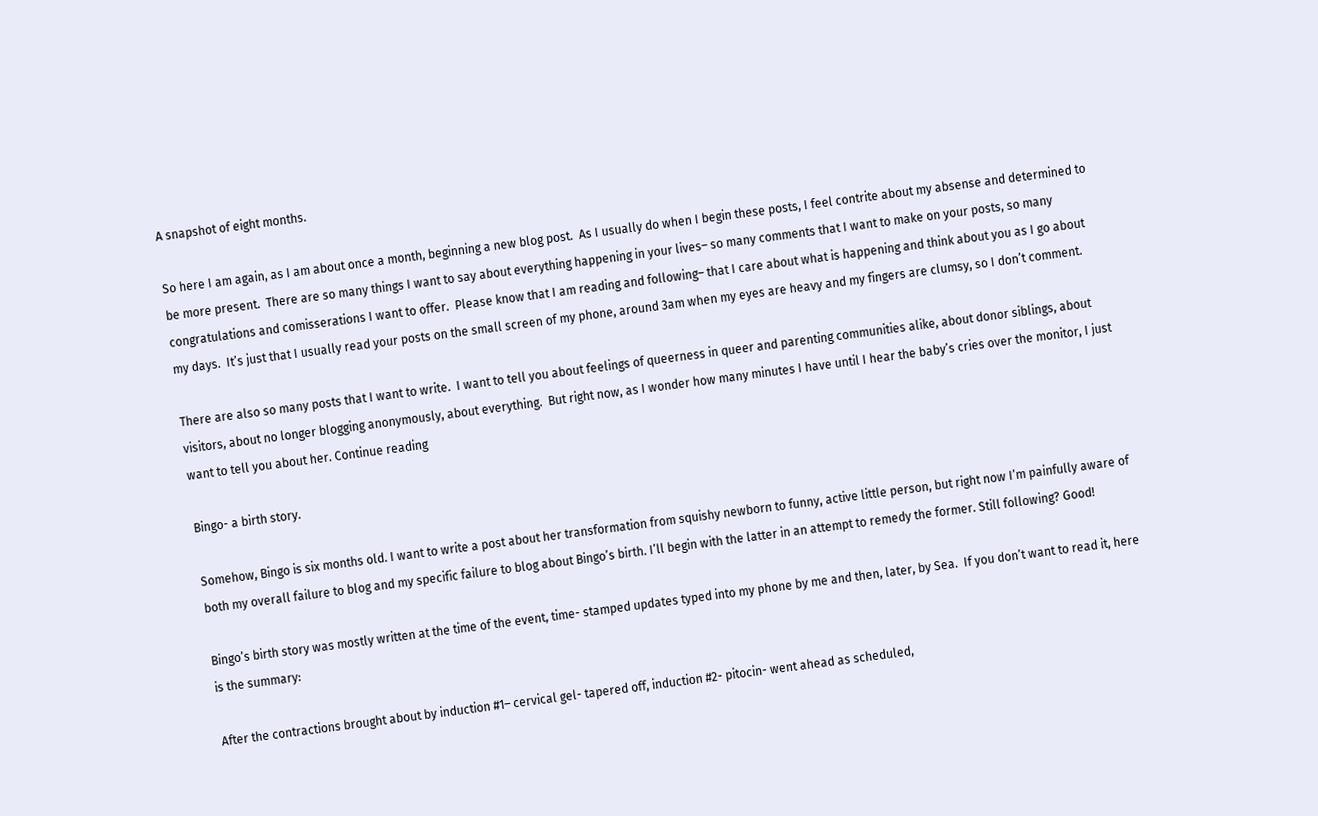A snapshot of eight months.

So here I am again, as I am about once a month, beginning a new blog post.  As I usually do when I begin these posts, I feel contrite about my absense and determined to be more present.  There are so many things I want to say about everything happening in your lives– so many comments that I want to make on your posts, so many congratulations and comisserations I want to offer.  Please know that I am reading and following– that I care about what is happening and think about you as I go about my days.  It’s just that I usually read your posts on the small screen of my phone, around 3am when my eyes are heavy and my fingers are clumsy, so I don’t comment.

There are also so many posts that I want to write.  I want to tell you about feelings of queerness in queer and parenting communities alike, about donor siblings, about visitors, about no longer blogging anonymously, about everything.  But right now, as I wonder how many minutes I have until I hear the baby’s cries over the monitor, I just want to tell you about her. Continue reading

Bingo- a birth story.

Somehow, Bingo is six months old. I want to write a post about her transformation from squishy newborn to funny, active little person, but right now I’m painfully aware of both my overall failure to blog and my specific failure to blog about Bingo’s birth. I’ll begin with the latter in an attempt to remedy the former. Still following? Good!

Bingo’s birth story was mostly written at the time of the event, time- stamped updates typed into my phone by me and then, later, by Sea.  If you don’t want to read it, here is the summary:

After the contractions brought about by induction #1– cervical gel- tapered off, induction #2- pitocin- went ahead as scheduled,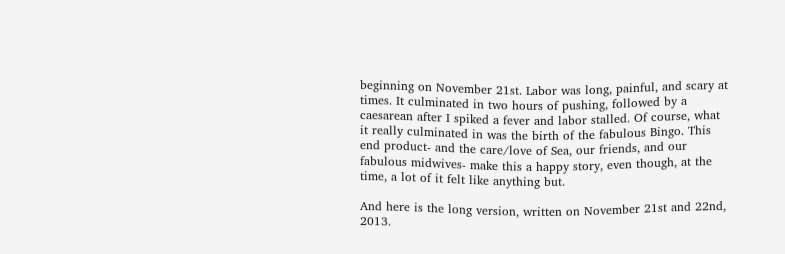beginning on November 21st. Labor was long, painful, and scary at times. It culminated in two hours of pushing, followed by a caesarean after I spiked a fever and labor stalled. Of course, what it really culminated in was the birth of the fabulous Bingo. This end product- and the care/love of Sea, our friends, and our fabulous midwives- make this a happy story, even though, at the time, a lot of it felt like anything but.

And here is the long version, written on November 21st and 22nd, 2013.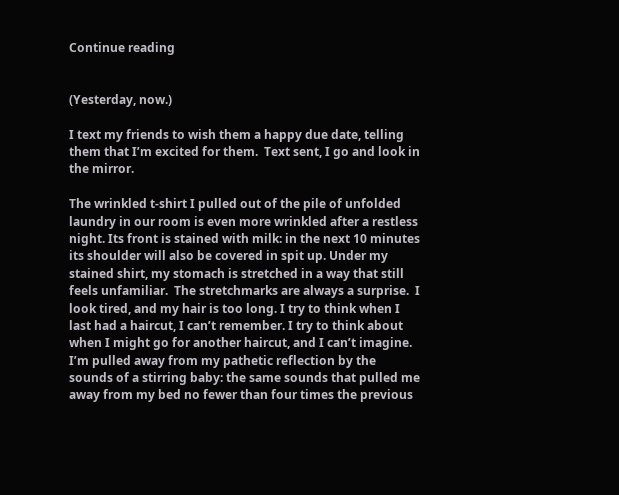Continue reading


(Yesterday, now.)

I text my friends to wish them a happy due date, telling them that I’m excited for them.  Text sent, I go and look in the mirror.

The wrinkled t-shirt I pulled out of the pile of unfolded laundry in our room is even more wrinkled after a restless night. Its front is stained with milk: in the next 10 minutes its shoulder will also be covered in spit up. Under my stained shirt, my stomach is stretched in a way that still feels unfamiliar.  The stretchmarks are always a surprise.  I look tired, and my hair is too long. I try to think when I last had a haircut, I can’t remember. I try to think about when I might go for another haircut, and I can’t imagine. I’m pulled away from my pathetic reflection by the sounds of a stirring baby: the same sounds that pulled me away from my bed no fewer than four times the previous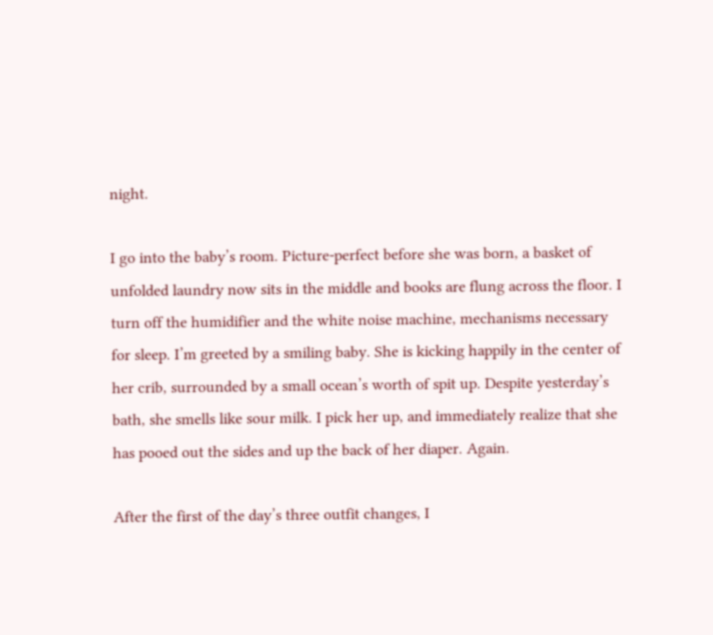night.

I go into the baby’s room. Picture-perfect before she was born, a basket of unfolded laundry now sits in the middle and books are flung across the floor. I turn off the humidifier and the white noise machine, mechanisms necessary for sleep. I’m greeted by a smiling baby. She is kicking happily in the center of her crib, surrounded by a small ocean’s worth of spit up. Despite yesterday’s bath, she smells like sour milk. I pick her up, and immediately realize that she has pooed out the sides and up the back of her diaper. Again.

After the first of the day’s three outfit changes, I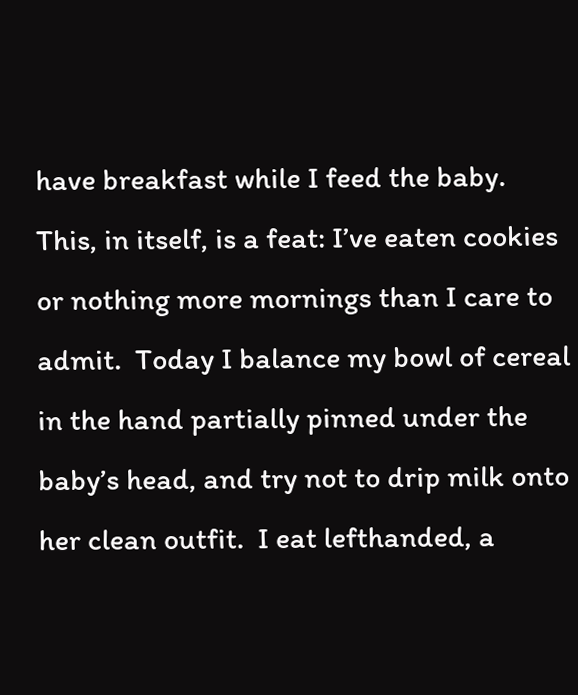have breakfast while I feed the baby.  This, in itself, is a feat: I’ve eaten cookies or nothing more mornings than I care to admit.  Today I balance my bowl of cereal in the hand partially pinned under the baby’s head, and try not to drip milk onto her clean outfit.  I eat lefthanded, a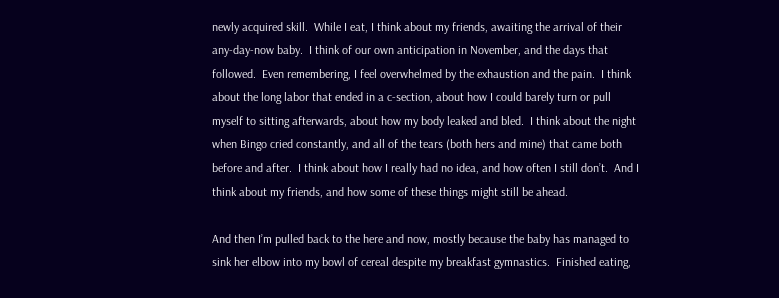newly acquired skill.  While I eat, I think about my friends, awaiting the arrival of their any-day-now baby.  I think of our own anticipation in November, and the days that followed.  Even remembering, I feel overwhelmed by the exhaustion and the pain.  I think about the long labor that ended in a c-section, about how I could barely turn or pull myself to sitting afterwards, about how my body leaked and bled.  I think about the night when Bingo cried constantly, and all of the tears (both hers and mine) that came both before and after.  I think about how I really had no idea, and how often I still don’t.  And I think about my friends, and how some of these things might still be ahead.

And then I’m pulled back to the here and now, mostly because the baby has managed to sink her elbow into my bowl of cereal despite my breakfast gymnastics.  Finished eating,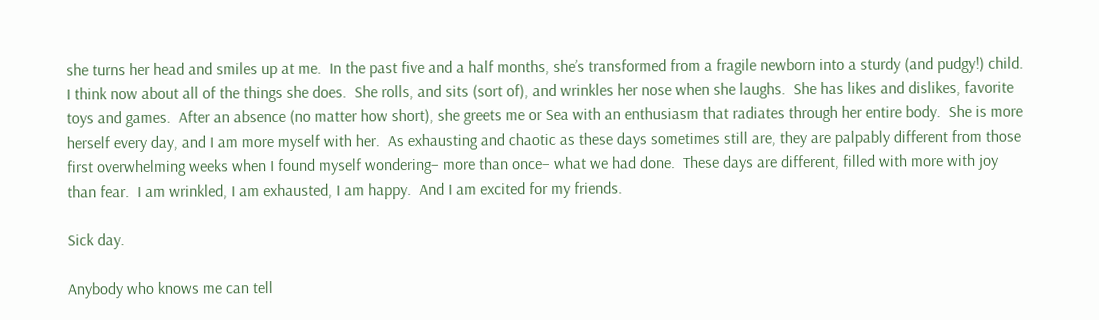she turns her head and smiles up at me.  In the past five and a half months, she’s transformed from a fragile newborn into a sturdy (and pudgy!) child.  I think now about all of the things she does.  She rolls, and sits (sort of), and wrinkles her nose when she laughs.  She has likes and dislikes, favorite toys and games.  After an absence (no matter how short), she greets me or Sea with an enthusiasm that radiates through her entire body.  She is more herself every day, and I am more myself with her.  As exhausting and chaotic as these days sometimes still are, they are palpably different from those first overwhelming weeks when I found myself wondering– more than once– what we had done.  These days are different, filled with more with joy than fear.  I am wrinkled, I am exhausted, I am happy.  And I am excited for my friends.

Sick day.

Anybody who knows me can tell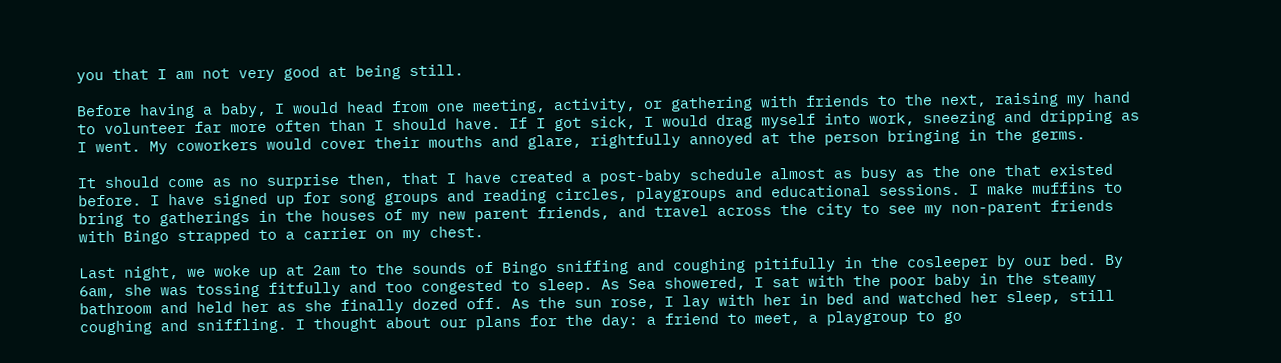you that I am not very good at being still.

Before having a baby, I would head from one meeting, activity, or gathering with friends to the next, raising my hand to volunteer far more often than I should have. If I got sick, I would drag myself into work, sneezing and dripping as I went. My coworkers would cover their mouths and glare, rightfully annoyed at the person bringing in the germs.

It should come as no surprise then, that I have created a post-baby schedule almost as busy as the one that existed before. I have signed up for song groups and reading circles, playgroups and educational sessions. I make muffins to bring to gatherings in the houses of my new parent friends, and travel across the city to see my non-parent friends with Bingo strapped to a carrier on my chest.

Last night, we woke up at 2am to the sounds of Bingo sniffing and coughing pitifully in the cosleeper by our bed. By 6am, she was tossing fitfully and too congested to sleep. As Sea showered, I sat with the poor baby in the steamy bathroom and held her as she finally dozed off. As the sun rose, I lay with her in bed and watched her sleep, still coughing and sniffling. I thought about our plans for the day: a friend to meet, a playgroup to go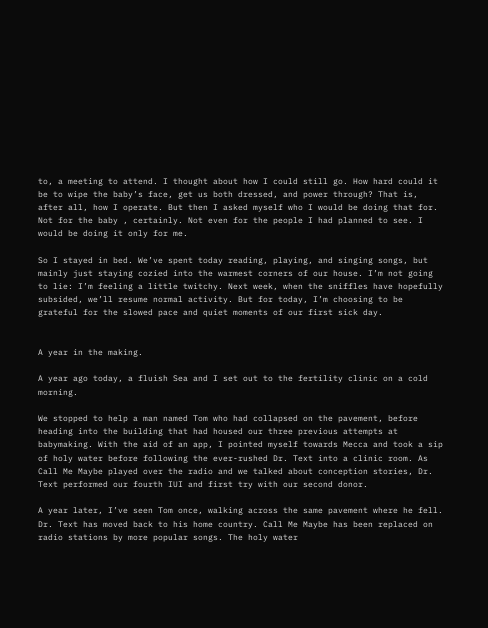to, a meeting to attend. I thought about how I could still go. How hard could it be to wipe the baby’s face, get us both dressed, and power through? That is, after all, how I operate. But then I asked myself who I would be doing that for. Not for the baby , certainly. Not even for the people I had planned to see. I would be doing it only for me.

So I stayed in bed. We’ve spent today reading, playing, and singing songs, but mainly just staying cozied into the warmest corners of our house. I’m not going to lie: I’m feeling a little twitchy. Next week, when the sniffles have hopefully subsided, we’ll resume normal activity. But for today, I’m choosing to be grateful for the slowed pace and quiet moments of our first sick day.


A year in the making.

A year ago today, a fluish Sea and I set out to the fertility clinic on a cold morning.

We stopped to help a man named Tom who had collapsed on the pavement, before heading into the building that had housed our three previous attempts at babymaking. With the aid of an app, I pointed myself towards Mecca and took a sip of holy water before following the ever-rushed Dr. Text into a clinic room. As Call Me Maybe played over the radio and we talked about conception stories, Dr. Text performed our fourth IUI and first try with our second donor.

A year later, I’ve seen Tom once, walking across the same pavement where he fell. Dr. Text has moved back to his home country. Call Me Maybe has been replaced on radio stations by more popular songs. The holy water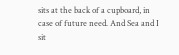sits at the back of a cupboard, in case of future need. And Sea and I sit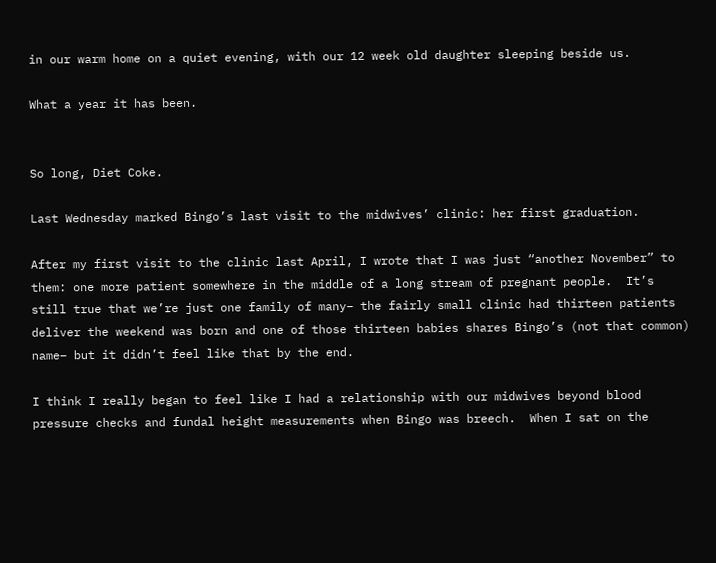in our warm home on a quiet evening, with our 12 week old daughter sleeping beside us.

What a year it has been.


So long, Diet Coke.

Last Wednesday marked Bingo’s last visit to the midwives’ clinic: her first graduation.

After my first visit to the clinic last April, I wrote that I was just “another November” to them: one more patient somewhere in the middle of a long stream of pregnant people.  It’s still true that we’re just one family of many– the fairly small clinic had thirteen patients deliver the weekend was born and one of those thirteen babies shares Bingo’s (not that common) name– but it didn’t feel like that by the end.

I think I really began to feel like I had a relationship with our midwives beyond blood pressure checks and fundal height measurements when Bingo was breech.  When I sat on the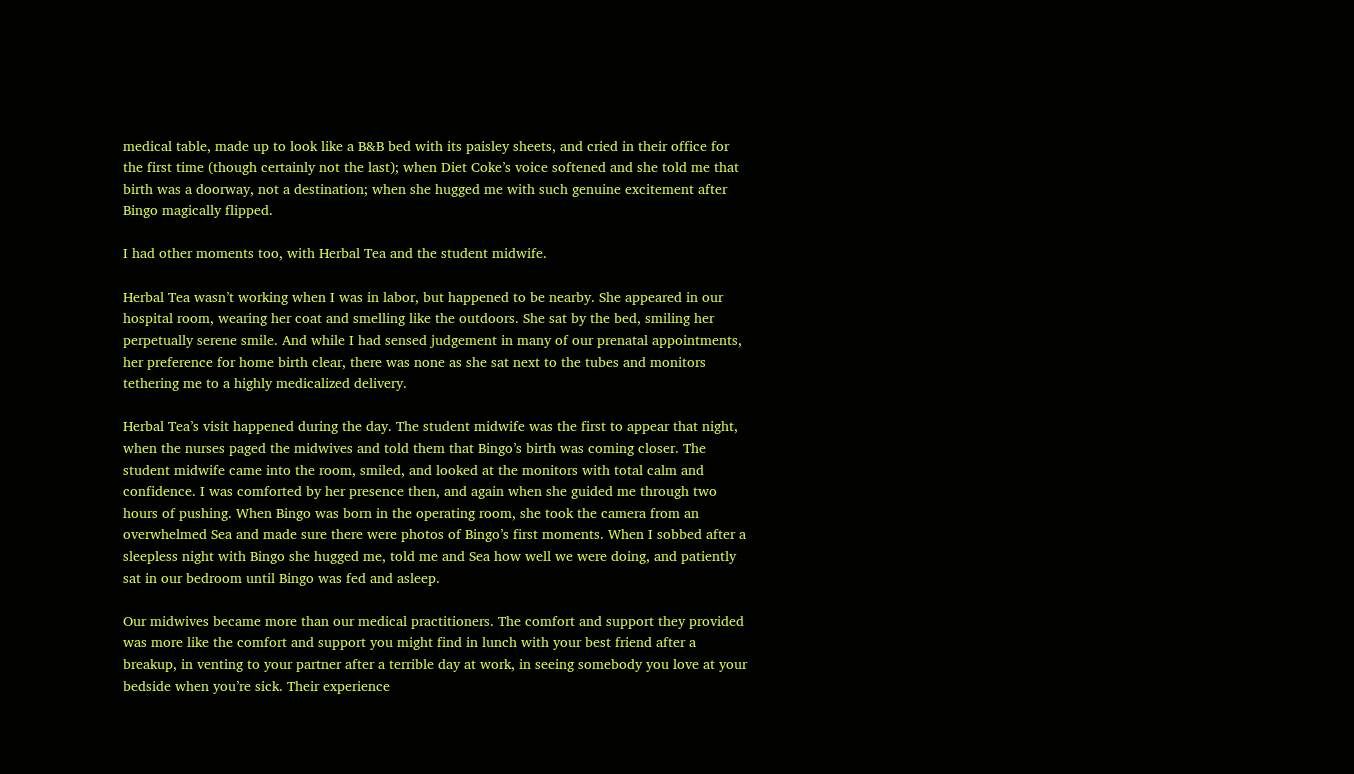medical table, made up to look like a B&B bed with its paisley sheets, and cried in their office for the first time (though certainly not the last); when Diet Coke’s voice softened and she told me that birth was a doorway, not a destination; when she hugged me with such genuine excitement after Bingo magically flipped.

I had other moments too, with Herbal Tea and the student midwife.

Herbal Tea wasn’t working when I was in labor, but happened to be nearby. She appeared in our hospital room, wearing her coat and smelling like the outdoors. She sat by the bed, smiling her perpetually serene smile. And while I had sensed judgement in many of our prenatal appointments, her preference for home birth clear, there was none as she sat next to the tubes and monitors tethering me to a highly medicalized delivery.

Herbal Tea’s visit happened during the day. The student midwife was the first to appear that night, when the nurses paged the midwives and told them that Bingo’s birth was coming closer. The student midwife came into the room, smiled, and looked at the monitors with total calm and confidence. I was comforted by her presence then, and again when she guided me through two hours of pushing. When Bingo was born in the operating room, she took the camera from an overwhelmed Sea and made sure there were photos of Bingo’s first moments. When I sobbed after a sleepless night with Bingo she hugged me, told me and Sea how well we were doing, and patiently sat in our bedroom until Bingo was fed and asleep.

Our midwives became more than our medical practitioners. The comfort and support they provided was more like the comfort and support you might find in lunch with your best friend after a breakup, in venting to your partner after a terrible day at work, in seeing somebody you love at your bedside when you’re sick. Their experience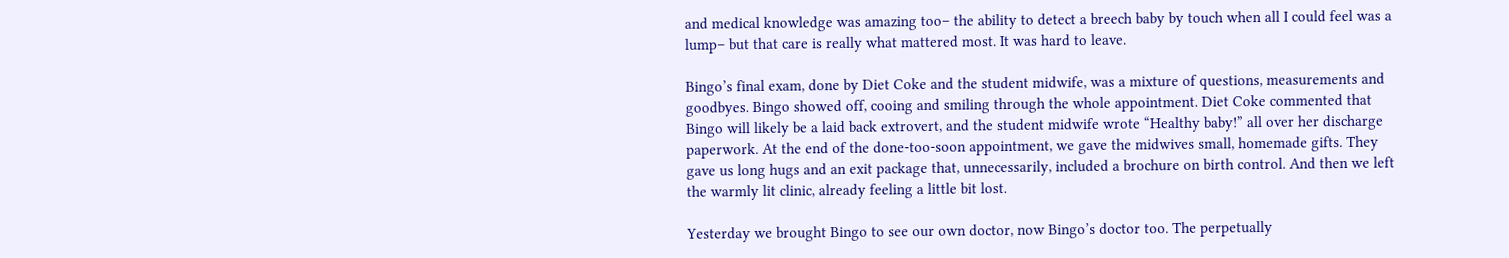and medical knowledge was amazing too– the ability to detect a breech baby by touch when all I could feel was a lump– but that care is really what mattered most. It was hard to leave.

Bingo’s final exam, done by Diet Coke and the student midwife, was a mixture of questions, measurements and goodbyes. Bingo showed off, cooing and smiling through the whole appointment. Diet Coke commented that Bingo will likely be a laid back extrovert, and the student midwife wrote “Healthy baby!” all over her discharge paperwork. At the end of the done-too-soon appointment, we gave the midwives small, homemade gifts. They gave us long hugs and an exit package that, unnecessarily, included a brochure on birth control. And then we left the warmly lit clinic, already feeling a little bit lost.

Yesterday we brought Bingo to see our own doctor, now Bingo’s doctor too. The perpetually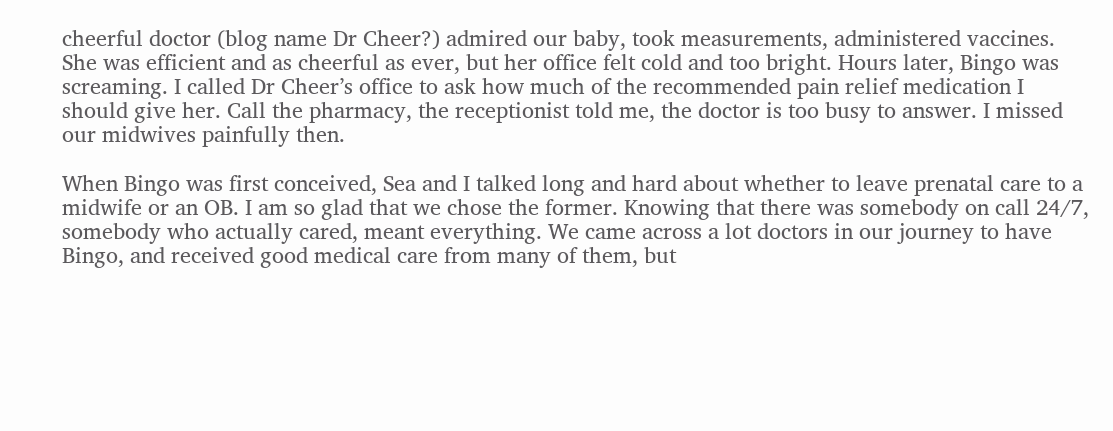cheerful doctor (blog name Dr Cheer?) admired our baby, took measurements, administered vaccines. She was efficient and as cheerful as ever, but her office felt cold and too bright. Hours later, Bingo was screaming. I called Dr Cheer’s office to ask how much of the recommended pain relief medication I should give her. Call the pharmacy, the receptionist told me, the doctor is too busy to answer. I missed our midwives painfully then.

When Bingo was first conceived, Sea and I talked long and hard about whether to leave prenatal care to a midwife or an OB. I am so glad that we chose the former. Knowing that there was somebody on call 24/7, somebody who actually cared, meant everything. We came across a lot doctors in our journey to have Bingo, and received good medical care from many of them, but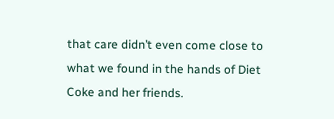that care didn’t even come close to what we found in the hands of Diet Coke and her friends.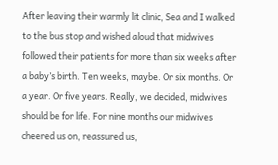After leaving their warmly lit clinic, Sea and I walked to the bus stop and wished aloud that midwives followed their patients for more than six weeks after a baby’s birth. Ten weeks, maybe. Or six months. Or a year. Or five years. Really, we decided, midwives should be for life. For nine months our midwives cheered us on, reassured us,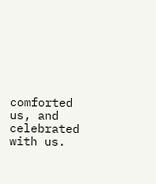comforted us, and celebrated with us.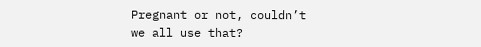Pregnant or not, couldn’t we all use that?